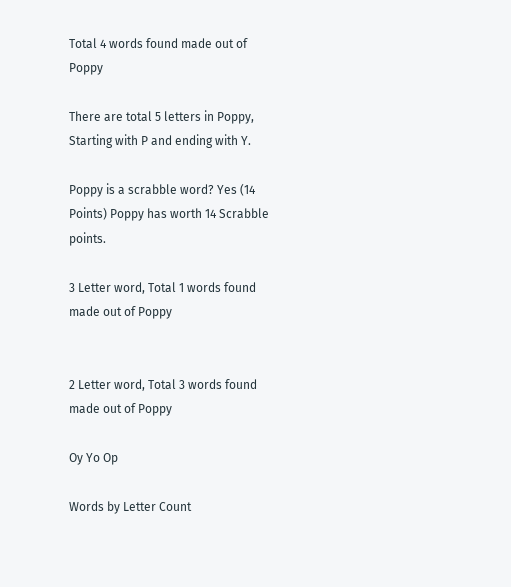Total 4 words found made out of Poppy

There are total 5 letters in Poppy, Starting with P and ending with Y.

Poppy is a scrabble word? Yes (14 Points) Poppy has worth 14 Scrabble points.

3 Letter word, Total 1 words found made out of Poppy


2 Letter word, Total 3 words found made out of Poppy

Oy Yo Op

Words by Letter Count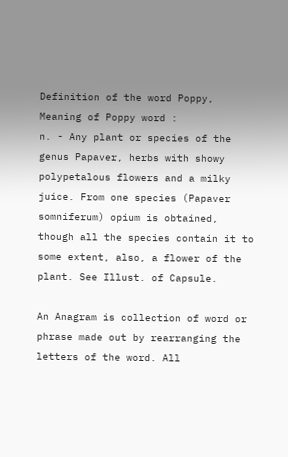Definition of the word Poppy, Meaning of Poppy word :
n. - Any plant or species of the genus Papaver, herbs with showy polypetalous flowers and a milky juice. From one species (Papaver somniferum) opium is obtained, though all the species contain it to some extent, also, a flower of the plant. See Illust. of Capsule.

An Anagram is collection of word or phrase made out by rearranging the letters of the word. All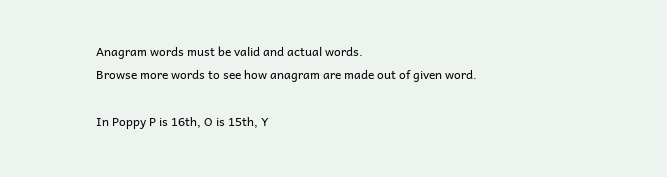Anagram words must be valid and actual words.
Browse more words to see how anagram are made out of given word.

In Poppy P is 16th, O is 15th, Y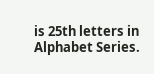is 25th letters in Alphabet Series.